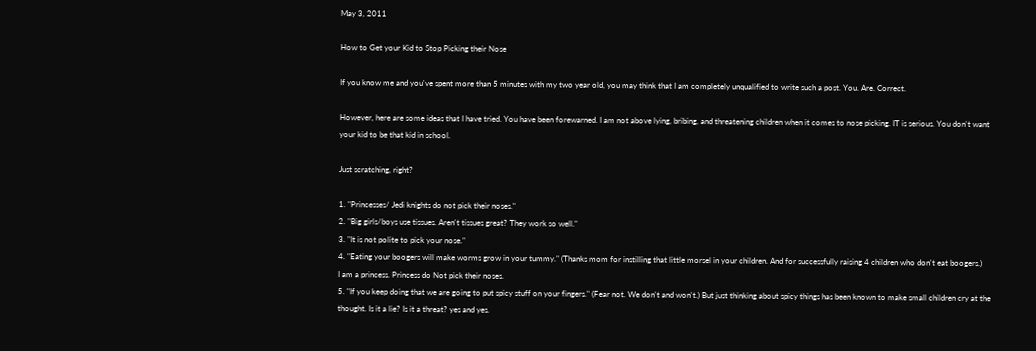May 3, 2011

How to Get your Kid to Stop Picking their Nose

If you know me and you've spent more than 5 minutes with my two year old, you may think that I am completely unqualified to write such a post. You. Are. Correct.

However, here are some ideas that I have tried. You have been forewarned. I am not above lying, bribing, and threatening children when it comes to nose picking. IT is serious. You don't want your kid to be that kid in school.

Just scratching, right?

1. "Princesses/ Jedi knights do not pick their noses."
2. "Big girls/boys use tissues. Aren't tissues great? They work so well."
3. "It is not polite to pick your nose."
4. "Eating your boogers will make worms grow in your tummy." (Thanks mom for instilling that little morsel in your children. And for successfully raising 4 children who don't eat boogers.)
I am a princess. Princess do Not pick their noses.
5. "If you keep doing that we are going to put spicy stuff on your fingers." (Fear not. We don't and won't.) But just thinking about spicy things has been known to make small children cry at the thought. Is it a lie? Is it a threat? yes and yes.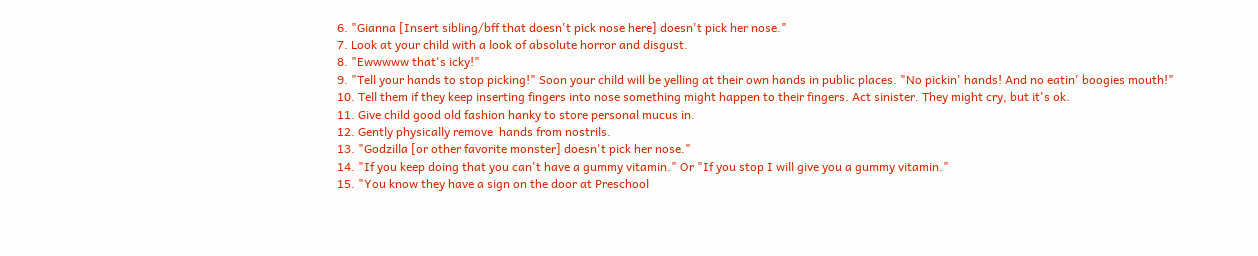6. "Gianna [Insert sibling/bff that doesn't pick nose here] doesn't pick her nose."
7. Look at your child with a look of absolute horror and disgust.
8. "Ewwwww that's icky!"
9. "Tell your hands to stop picking!" Soon your child will be yelling at their own hands in public places. "No pickin' hands! And no eatin' boogies mouth!"
10. Tell them if they keep inserting fingers into nose something might happen to their fingers. Act sinister. They might cry, but it's ok.
11. Give child good old fashion hanky to store personal mucus in.
12. Gently physically remove  hands from nostrils.
13. "Godzilla [or other favorite monster] doesn't pick her nose."
14. "If you keep doing that you can't have a gummy vitamin." Or "If you stop I will give you a gummy vitamin."
15. "You know they have a sign on the door at Preschool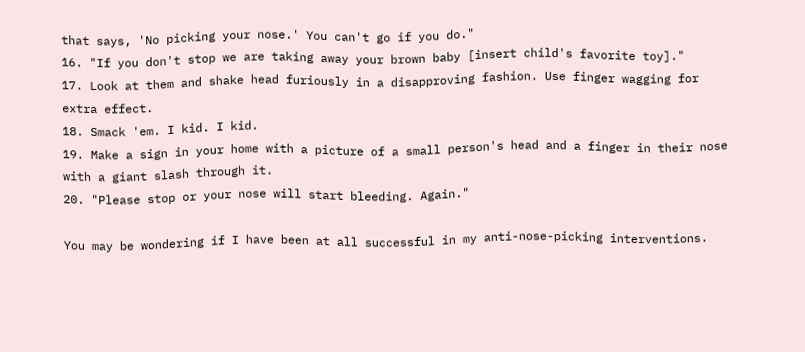that says, 'No picking your nose.' You can't go if you do."
16. "If you don't stop we are taking away your brown baby [insert child's favorite toy]."
17. Look at them and shake head furiously in a disapproving fashion. Use finger wagging for extra effect.
18. Smack 'em. I kid. I kid.
19. Make a sign in your home with a picture of a small person's head and a finger in their nose with a giant slash through it.
20. "Please stop or your nose will start bleeding. Again."

You may be wondering if I have been at all successful in my anti-nose-picking interventions.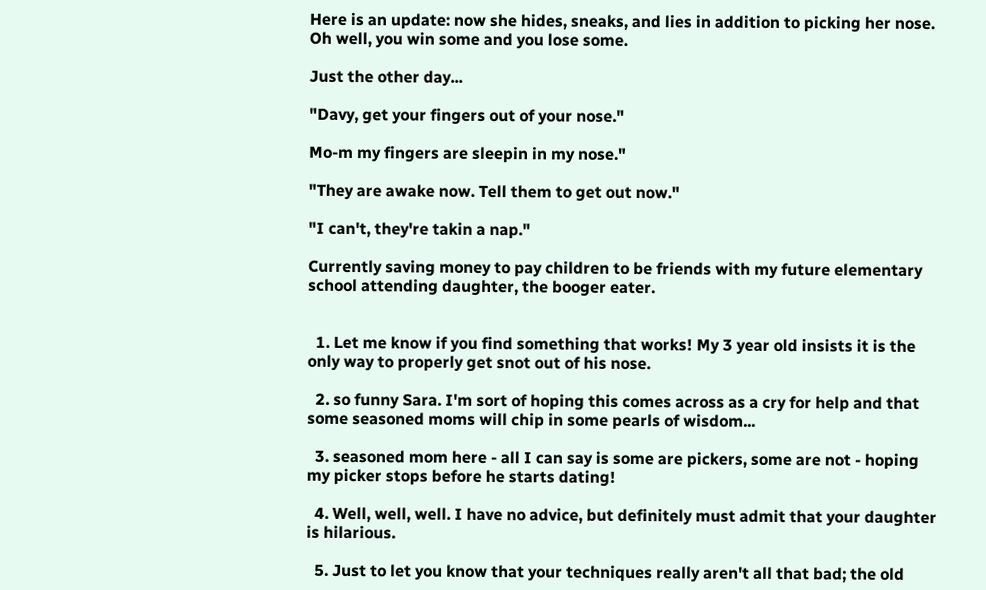Here is an update: now she hides, sneaks, and lies in addition to picking her nose. Oh well, you win some and you lose some.

Just the other day...

"Davy, get your fingers out of your nose."

Mo-m my fingers are sleepin in my nose."

"They are awake now. Tell them to get out now."

"I can't, they're takin a nap."

Currently saving money to pay children to be friends with my future elementary school attending daughter, the booger eater.


  1. Let me know if you find something that works! My 3 year old insists it is the only way to properly get snot out of his nose.

  2. so funny Sara. I'm sort of hoping this comes across as a cry for help and that some seasoned moms will chip in some pearls of wisdom...

  3. seasoned mom here - all I can say is some are pickers, some are not - hoping my picker stops before he starts dating!

  4. Well, well, well. I have no advice, but definitely must admit that your daughter is hilarious.

  5. Just to let you know that your techniques really aren't all that bad; the old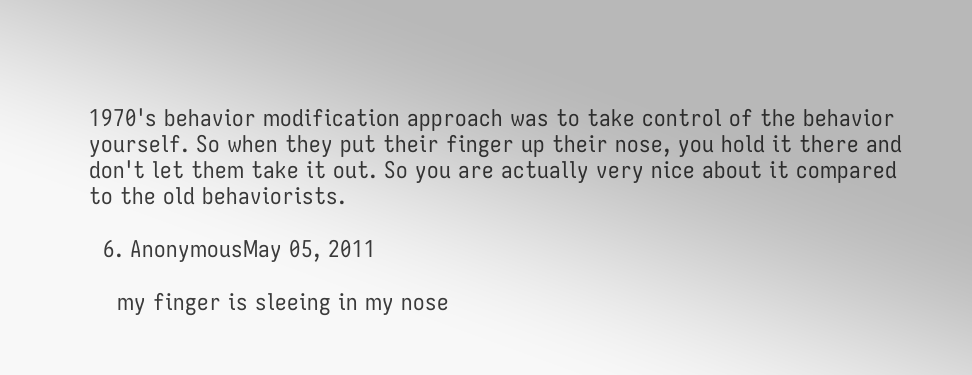1970's behavior modification approach was to take control of the behavior yourself. So when they put their finger up their nose, you hold it there and don't let them take it out. So you are actually very nice about it compared to the old behaviorists.

  6. AnonymousMay 05, 2011

    my finger is sleeing in my nose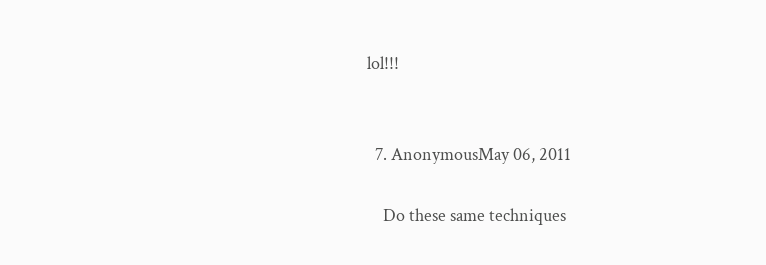lol!!!


  7. AnonymousMay 06, 2011

    Do these same techniques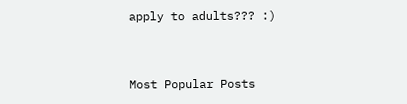apply to adults??? :)


Most Popular Posts